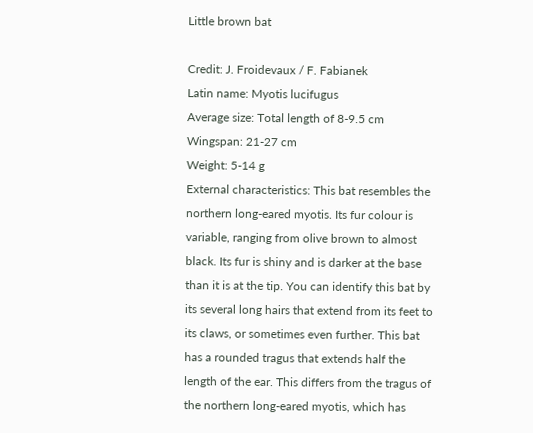Little brown bat

Credit: J. Froidevaux / F. Fabianek
Latin name: Myotis lucifugus
Average size: Total length of 8-9.5 cm
Wingspan: 21-27 cm
Weight: 5-14 g
External characteristics: This bat resembles the northern long-eared myotis. Its fur colour is variable, ranging from olive brown to almost black. Its fur is shiny and is darker at the base than it is at the tip. You can identify this bat by its several long hairs that extend from its feet to its claws, or sometimes even further. This bat has a rounded tragus that extends half the length of the ear. This differs from the tragus of the northern long-eared myotis, which has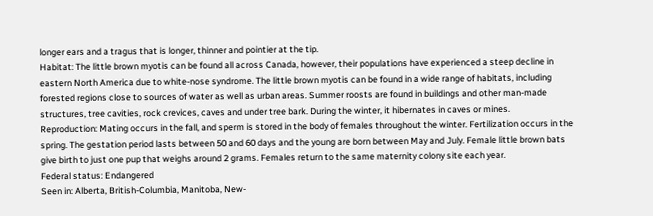longer ears and a tragus that is longer, thinner and pointier at the tip.
Habitat: The little brown myotis can be found all across Canada, however, their populations have experienced a steep decline in eastern North America due to white-nose syndrome. The little brown myotis can be found in a wide range of habitats, including forested regions close to sources of water as well as urban areas. Summer roosts are found in buildings and other man-made structures, tree cavities, rock crevices, caves and under tree bark. During the winter, it hibernates in caves or mines.
Reproduction: Mating occurs in the fall, and sperm is stored in the body of females throughout the winter. Fertilization occurs in the spring. The gestation period lasts between 50 and 60 days and the young are born between May and July. Female little brown bats give birth to just one pup that weighs around 2 grams. Females return to the same maternity colony site each year.
Federal status: Endangered
Seen in: Alberta, British-Columbia, Manitoba, New-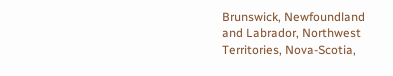Brunswick, Newfoundland and Labrador, Northwest Territories, Nova-Scotia,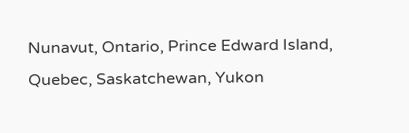Nunavut, Ontario, Prince Edward Island, Quebec, Saskatchewan, Yukon